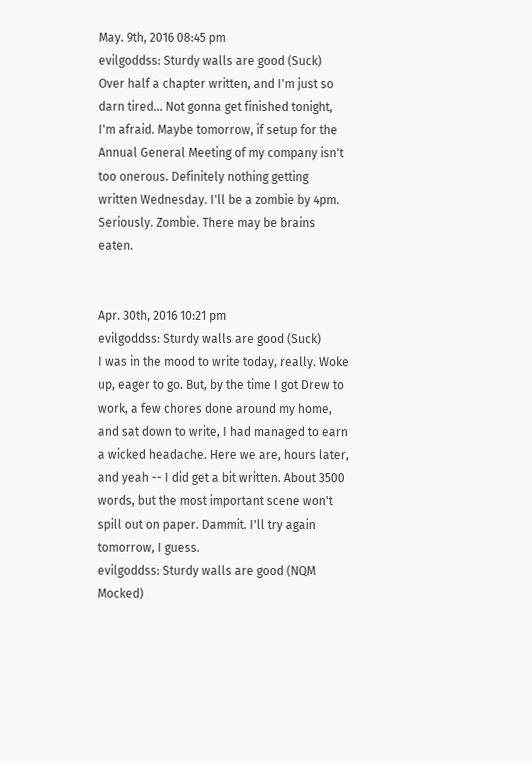May. 9th, 2016 08:45 pm
evilgoddss: Sturdy walls are good (Suck)
Over half a chapter written, and I'm just so darn tired... Not gonna get finished tonight, I'm afraid. Maybe tomorrow, if setup for the Annual General Meeting of my company isn't too onerous. Definitely nothing getting written Wednesday. I'll be a zombie by 4pm. Seriously. Zombie. There may be brains eaten.


Apr. 30th, 2016 10:21 pm
evilgoddss: Sturdy walls are good (Suck)
I was in the mood to write today, really. Woke up, eager to go. But, by the time I got Drew to work, a few chores done around my home, and sat down to write, I had managed to earn a wicked headache. Here we are, hours later, and yeah -- I did get a bit written. About 3500 words, but the most important scene won't spill out on paper. Dammit. I'll try again tomorrow, I guess.
evilgoddss: Sturdy walls are good (NQM Mocked)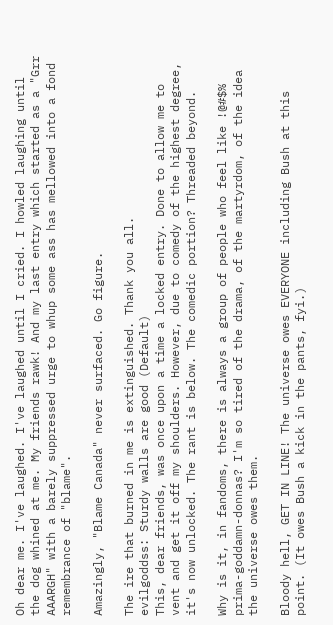Oh dear me. I've laughed. I've laughed until I cried. I howled laughing until the dog whined at me. My friends rawk! And my last entry which started as a "Grr AAARGH" with a barely suppressed urge to whup some ass has mellowed into a fond remembrance of "blame".

Amazingly, "Blame Canada" never surfaced. Go figure.

The ire that burned in me is extinguished. Thank you all.
evilgoddss: Sturdy walls are good (Default)
This, dear friends, was once upon a time a locked entry. Done to allow me to vent and get it off my shoulders. However, due to comedy of the highest degree, it's now unlocked. The rant is below. The comedic portion? Threaded beyond.

Why is it, in fandoms, there is always a group of people who feel like !@#$% prima-goddamn-donnas? I'm so tired of the drama, of the martyrdom, of the idea the universe owes them.

Bloody hell, GET IN LINE! The universe owes EVERYONE including Bush at this point. (It owes Bush a kick in the pants, fyi.)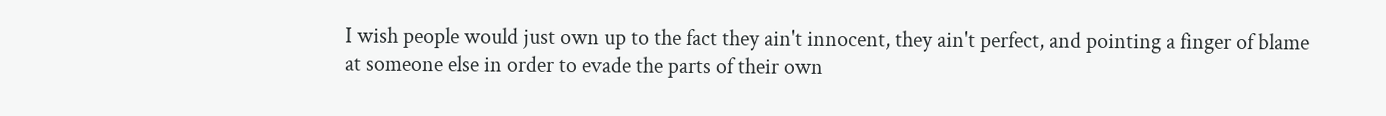I wish people would just own up to the fact they ain't innocent, they ain't perfect, and pointing a finger of blame at someone else in order to evade the parts of their own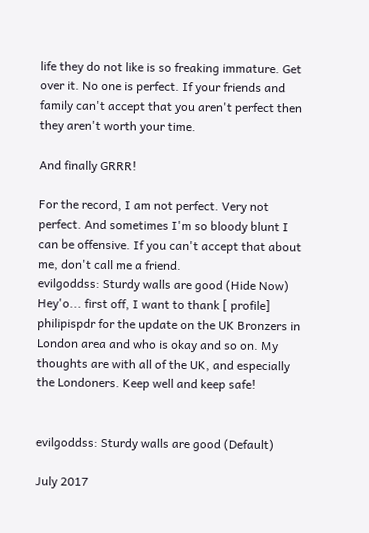life they do not like is so freaking immature. Get over it. No one is perfect. If your friends and family can't accept that you aren't perfect then they aren't worth your time.

And finally GRRR!

For the record, I am not perfect. Very not perfect. And sometimes I'm so bloody blunt I can be offensive. If you can't accept that about me, don't call me a friend.
evilgoddss: Sturdy walls are good (Hide Now)
Hey'o... first off, I want to thank [ profile] philipispdr for the update on the UK Bronzers in London area and who is okay and so on. My thoughts are with all of the UK, and especially the Londoners. Keep well and keep safe!


evilgoddss: Sturdy walls are good (Default)

July 2017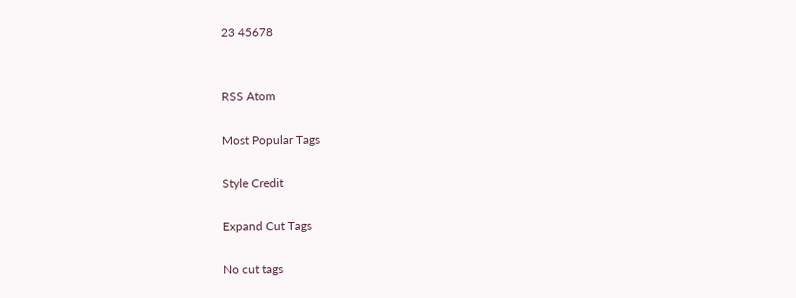23 45678


RSS Atom

Most Popular Tags

Style Credit

Expand Cut Tags

No cut tags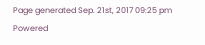Page generated Sep. 21st, 2017 09:25 pm
Powered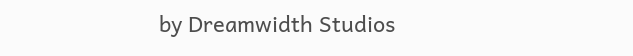by Dreamwidth Studios